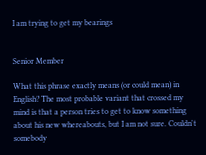I am trying to get my bearings


Senior Member

What this phrase exactly means (or could mean) in English? The most probable variant that crossed my mind is that a person tries to get to know something about his new whereabouts, but I am not sure. Couldn't somebody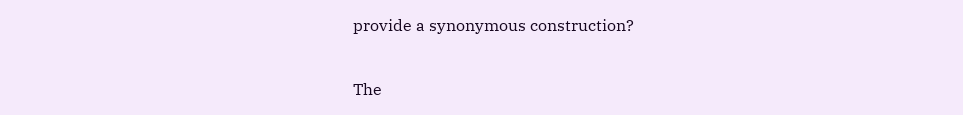provide a synonymous construction?

The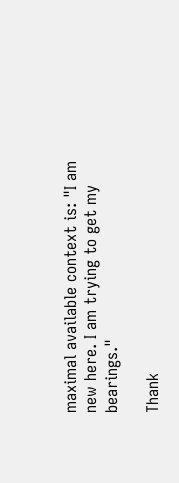maximal available context is: "I am new here. I am trying to get my bearings."

Thank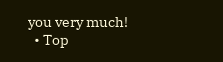you very much!
  • Top